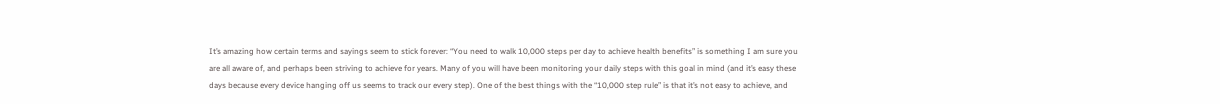It’s amazing how certain terms and sayings seem to stick forever: “You need to walk 10,000 steps per day to achieve health benefits” is something I am sure you are all aware of, and perhaps been striving to achieve for years. Many of you will have been monitoring your daily steps with this goal in mind (and it’s easy these days because every device hanging off us seems to track our every step). One of the best things with the “10,000 step rule” is that it’s not easy to achieve, and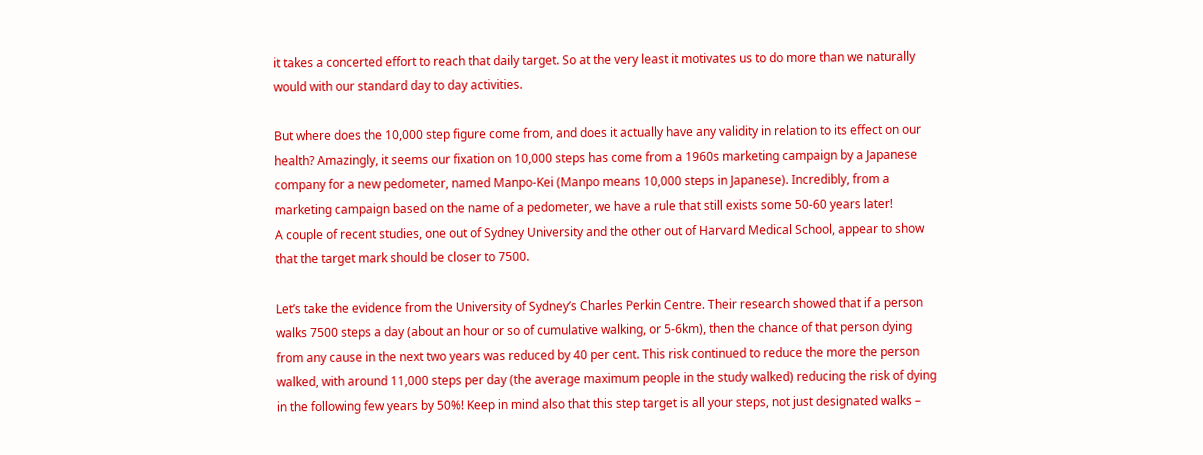it takes a concerted effort to reach that daily target. So at the very least it motivates us to do more than we naturally would with our standard day to day activities.

But where does the 10,000 step figure come from, and does it actually have any validity in relation to its effect on our health? Amazingly, it seems our fixation on 10,000 steps has come from a 1960s marketing campaign by a Japanese company for a new pedometer, named Manpo-Kei (Manpo means 10,000 steps in Japanese). Incredibly, from a marketing campaign based on the name of a pedometer, we have a rule that still exists some 50-60 years later!
A couple of recent studies, one out of Sydney University and the other out of Harvard Medical School, appear to show that the target mark should be closer to 7500.

Let’s take the evidence from the University of Sydney’s Charles Perkin Centre. Their research showed that if a person walks 7500 steps a day (about an hour or so of cumulative walking, or 5-6km), then the chance of that person dying from any cause in the next two years was reduced by 40 per cent. This risk continued to reduce the more the person walked, with around 11,000 steps per day (the average maximum people in the study walked) reducing the risk of dying in the following few years by 50%! Keep in mind also that this step target is all your steps, not just designated walks –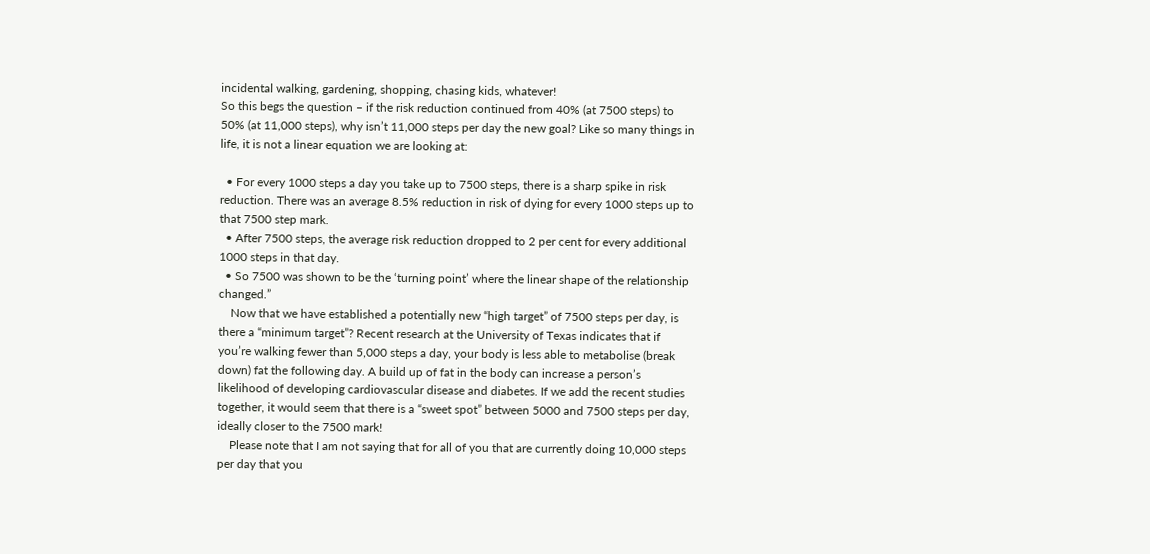incidental walking, gardening, shopping, chasing kids, whatever!
So this begs the question – if the risk reduction continued from 40% (at 7500 steps) to 50% (at 11,000 steps), why isn’t 11,000 steps per day the new goal? Like so many things in life, it is not a linear equation we are looking at:

  • For every 1000 steps a day you take up to 7500 steps, there is a sharp spike in risk reduction. There was an average 8.5% reduction in risk of dying for every 1000 steps up to that 7500 step mark.
  • After 7500 steps, the average risk reduction dropped to 2 per cent for every additional 1000 steps in that day.
  • So 7500 was shown to be the ‘turning point’ where the linear shape of the relationship changed.”
    Now that we have established a potentially new “high target” of 7500 steps per day, is there a “minimum target”? Recent research at the University of Texas indicates that if you’re walking fewer than 5,000 steps a day, your body is less able to metabolise (break down) fat the following day. A build up of fat in the body can increase a person’s likelihood of developing cardiovascular disease and diabetes. If we add the recent studies together, it would seem that there is a “sweet spot” between 5000 and 7500 steps per day, ideally closer to the 7500 mark!
    Please note that I am not saying that for all of you that are currently doing 10,000 steps per day that you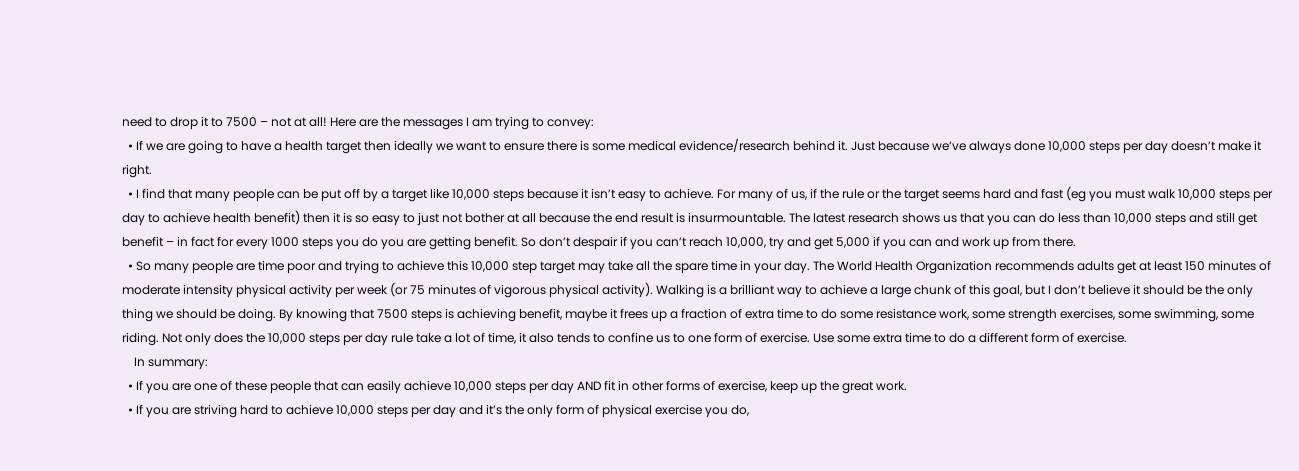need to drop it to 7500 – not at all! Here are the messages I am trying to convey:
  • If we are going to have a health target then ideally we want to ensure there is some medical evidence/research behind it. Just because we’ve always done 10,000 steps per day doesn’t make it right.
  • I find that many people can be put off by a target like 10,000 steps because it isn’t easy to achieve. For many of us, if the rule or the target seems hard and fast (eg you must walk 10,000 steps per day to achieve health benefit) then it is so easy to just not bother at all because the end result is insurmountable. The latest research shows us that you can do less than 10,000 steps and still get benefit – in fact for every 1000 steps you do you are getting benefit. So don’t despair if you can’t reach 10,000, try and get 5,000 if you can and work up from there.
  • So many people are time poor and trying to achieve this 10,000 step target may take all the spare time in your day. The World Health Organization recommends adults get at least 150 minutes of moderate intensity physical activity per week (or 75 minutes of vigorous physical activity). Walking is a brilliant way to achieve a large chunk of this goal, but I don’t believe it should be the only thing we should be doing. By knowing that 7500 steps is achieving benefit, maybe it frees up a fraction of extra time to do some resistance work, some strength exercises, some swimming, some riding. Not only does the 10,000 steps per day rule take a lot of time, it also tends to confine us to one form of exercise. Use some extra time to do a different form of exercise.
    In summary:
  • If you are one of these people that can easily achieve 10,000 steps per day AND fit in other forms of exercise, keep up the great work.
  • If you are striving hard to achieve 10,000 steps per day and it’s the only form of physical exercise you do,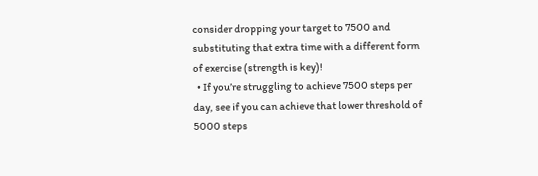consider dropping your target to 7500 and substituting that extra time with a different form of exercise (strength is key)!
  • If you’re struggling to achieve 7500 steps per day, see if you can achieve that lower threshold of 5000 steps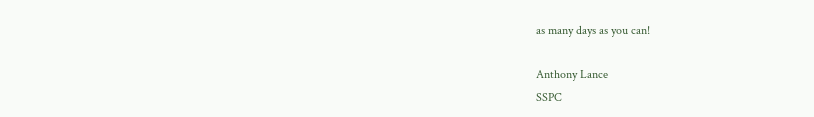as many days as you can!

Anthony Lance
SSPC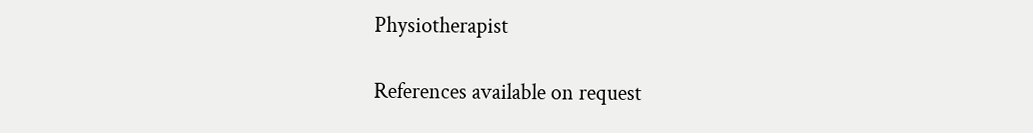Physiotherapist

References available on request